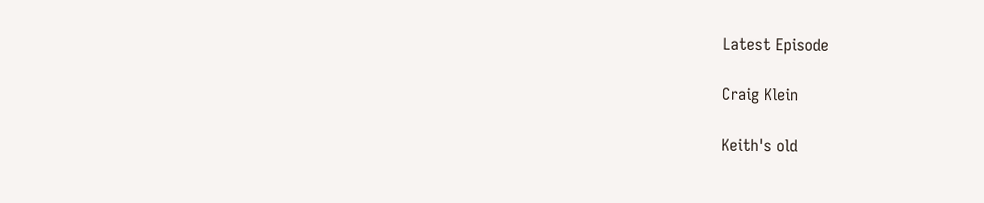Latest Episode

Craig Klein

Keith's old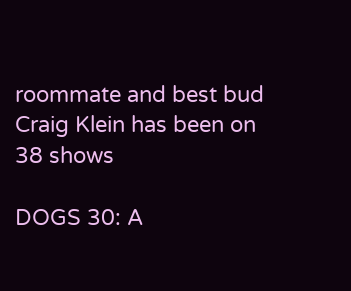roommate and best bud
Craig Klein has been on 38 shows

DOGS 30: A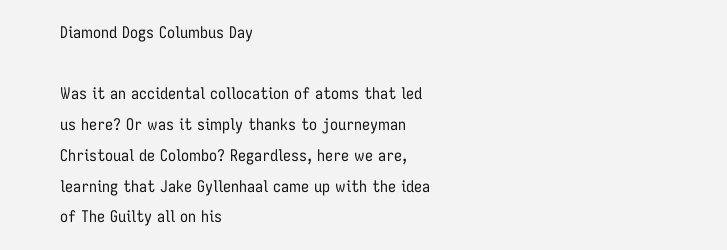Diamond Dogs Columbus Day

Was it an accidental collocation of atoms that led us here? Or was it simply thanks to journeyman Christoual de Colombo? Regardless, here we are, learning that Jake Gyllenhaal came up with the idea of The Guilty all on his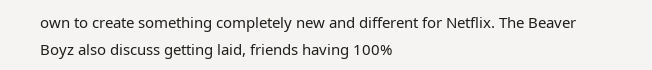own to create something completely new and different for Netflix. The Beaver Boyz also discuss getting laid, friends having 100%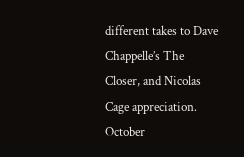different takes to Dave Chappelle’s The Closer, and Nicolas Cage appreciation. October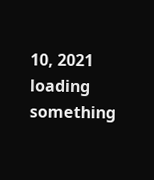10, 2021
loading something